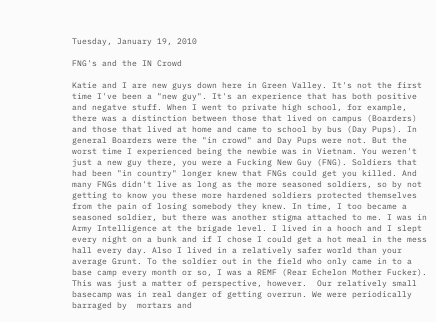Tuesday, January 19, 2010

FNG's and the IN Crowd

Katie and I are new guys down here in Green Valley. It's not the first time I've been a "new guy". It's an experience that has both positive and negatve stuff. When I went to private high school, for example, there was a distinction between those that lived on campus (Boarders) and those that lived at home and came to school by bus (Day Pups). In general Boarders were the "in crowd" and Day Pups were not. But the worst time I experienced being the newbie was in Vietnam. You weren't just a new guy there, you were a Fucking New Guy (FNG). Soldiers that had been "in country" longer knew that FNGs could get you killed. And many FNGs didn't live as long as the more seasoned soldiers, so by not getting to know you these more hardened soldiers protected themselves from the pain of losing somebody they knew. In time, I too became a seasoned soldier, but there was another stigma attached to me. I was in Army Intelligence at the brigade level. I lived in a hooch and I slept every night on a bunk and if I chose I could get a hot meal in the mess hall every day. Also I lived in a relatively safer world than your average Grunt. To the soldier out in the field who only came in to a base camp every month or so, I was a REMF (Rear Echelon Mother Fucker).  This was just a matter of perspective, however.  Our relatively small basecamp was in real danger of getting overrun. We were periodically barraged by  mortars and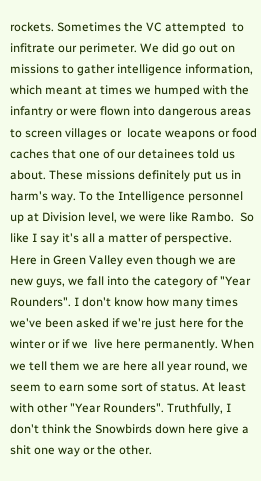rockets. Sometimes the VC attempted  to infitrate our perimeter. We did go out on missions to gather intelligence information, which meant at times we humped with the infantry or were flown into dangerous areas to screen villages or  locate weapons or food caches that one of our detainees told us about. These missions definitely put us in harm's way. To the Intelligence personnel up at Division level, we were like Rambo.  So like I say it's all a matter of perspective. Here in Green Valley even though we are new guys, we fall into the category of "Year Rounders". I don't know how many times we've been asked if we're just here for the winter or if we  live here permanently. When we tell them we are here all year round, we seem to earn some sort of status. At least with other "Year Rounders". Truthfully, I don't think the Snowbirds down here give a shit one way or the other.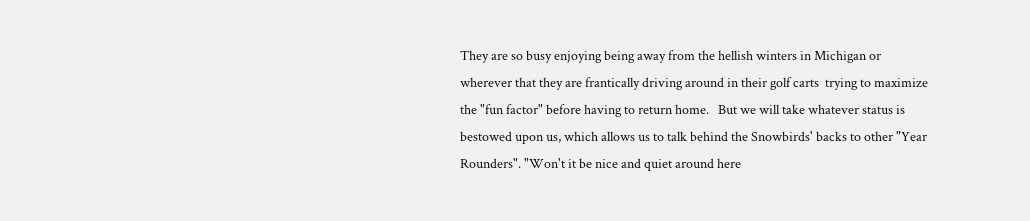They are so busy enjoying being away from the hellish winters in Michigan or wherever that they are frantically driving around in their golf carts  trying to maximize the "fun factor" before having to return home.   But we will take whatever status is bestowed upon us, which allows us to talk behind the Snowbirds' backs to other "Year Rounders". "Won't it be nice and quiet around here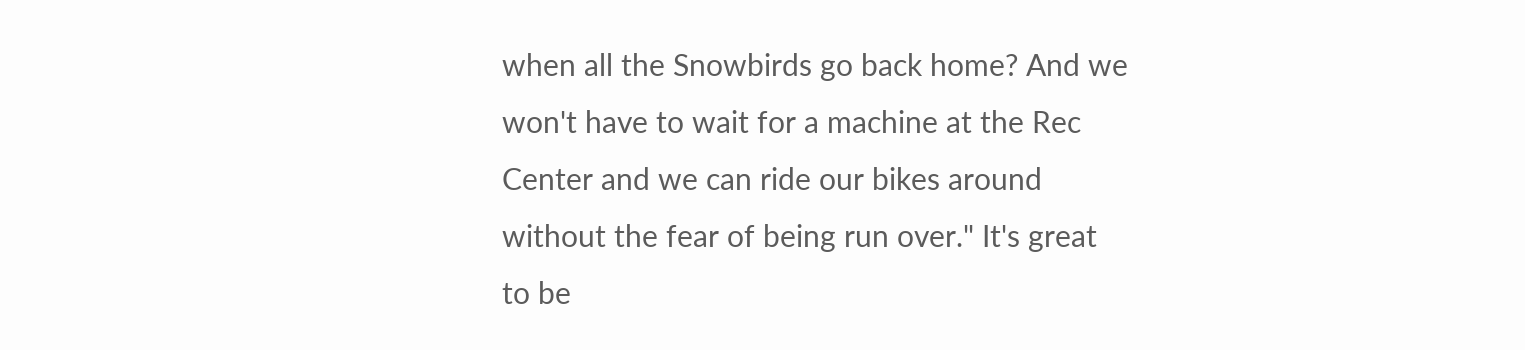when all the Snowbirds go back home? And we won't have to wait for a machine at the Rec Center and we can ride our bikes around without the fear of being run over." It's great to be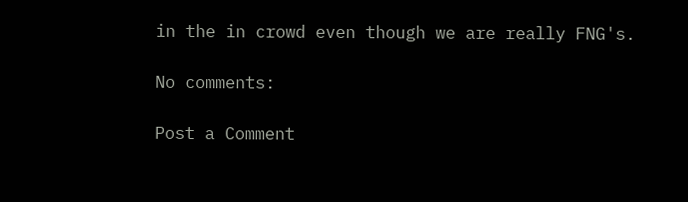in the in crowd even though we are really FNG's.

No comments:

Post a Comment